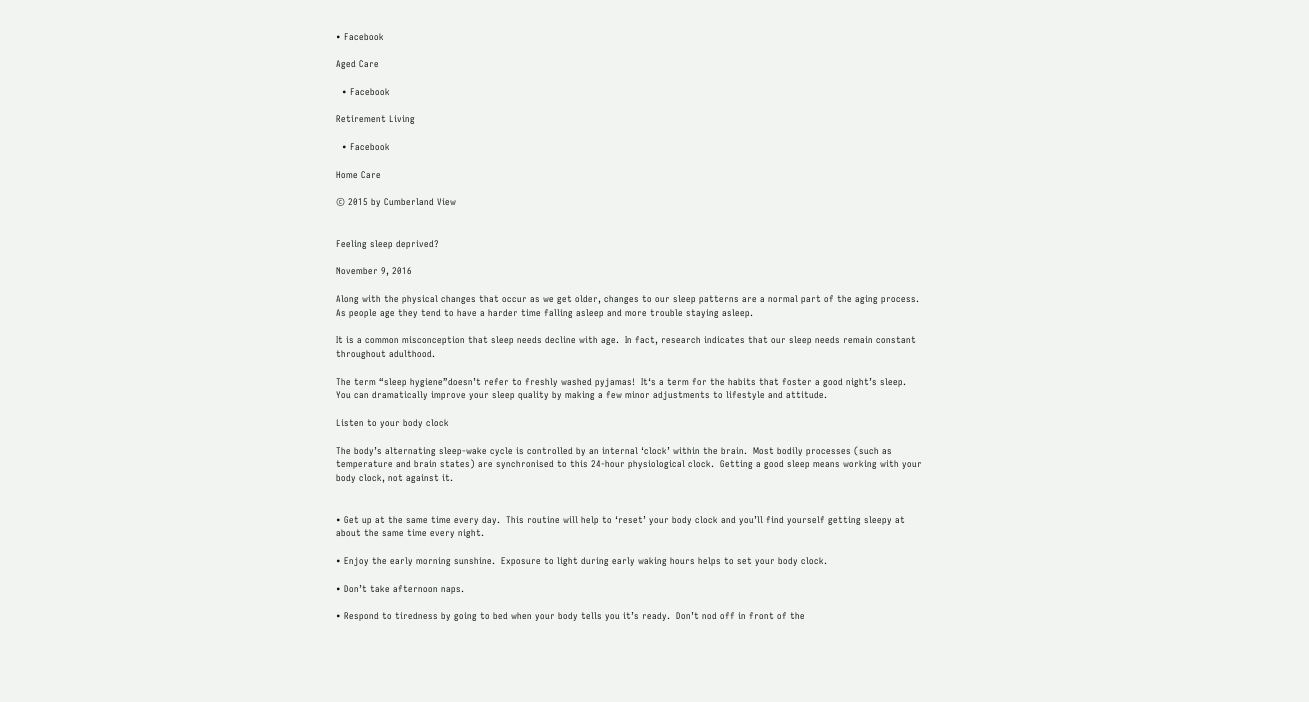• Facebook

Aged Care

  • Facebook

Retirement Living

  • Facebook

Home Care

© 2015 by Cumberland View


Feeling sleep deprived?

November 9, 2016

Along with the physical changes that occur as we get older, changes to our sleep patterns are a normal part of the aging process.  As people age they tend to have a harder time falling asleep and more trouble staying asleep.

It is a common misconception that sleep needs decline with age.  In fact, research indicates that our sleep needs remain constant throughout adulthood.

The term “sleep hygiene”doesn’t refer to freshly washed pyjamas!  It‘s a term for the habits that foster a good night’s sleep.  You can dramatically improve your sleep quality by making a few minor adjustments to lifestyle and attitude.

Listen to your body clock

The body’s alternating sleep-wake cycle is controlled by an internal ‘clock’ within the brain.  Most bodily processes (such as temperature and brain states) are synchronised to this 24-hour physiological clock.  Getting a good sleep means working with your body clock, not against it.


• Get up at the same time every day.  This routine will help to ‘reset’ your body clock and you’ll find yourself getting sleepy at about the same time every night.

• Enjoy the early morning sunshine.  Exposure to light during early waking hours helps to set your body clock.

• Don’t take afternoon naps.

• Respond to tiredness by going to bed when your body tells you it’s ready.  Don’t nod off in front of the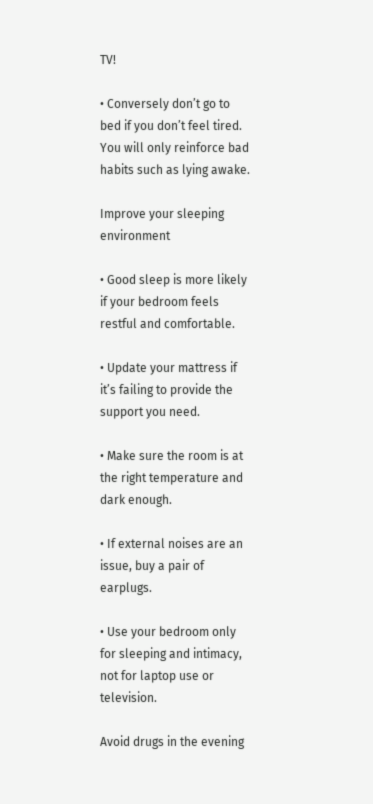TV!

• Conversely don’t go to bed if you don’t feel tired.  You will only reinforce bad habits such as lying awake.

Improve your sleeping environment

• Good sleep is more likely if your bedroom feels restful and comfortable.

• Update your mattress if it’s failing to provide the support you need.

• Make sure the room is at the right temperature and dark enough.

• If external noises are an issue, buy a pair of earplugs.

• Use your bedroom only for sleeping and intimacy, not for laptop use or television.

Avoid drugs in the evening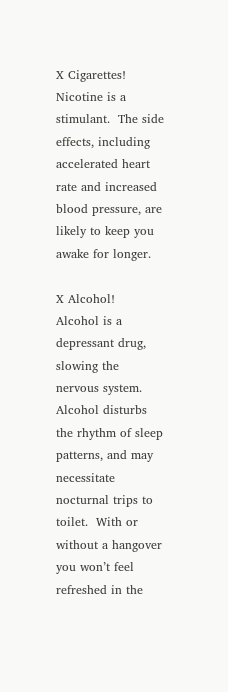X Cigarettes! Nicotine is a stimulant.  The side effects, including accelerated heart rate and increased blood pressure, are likely to keep you awake for longer.

X Alcohol!  Alcohol is a depressant drug, slowing the nervous system.  Alcohol disturbs the rhythm of sleep patterns, and may necessitate nocturnal trips to toilet.  With or without a hangover you won’t feel refreshed in the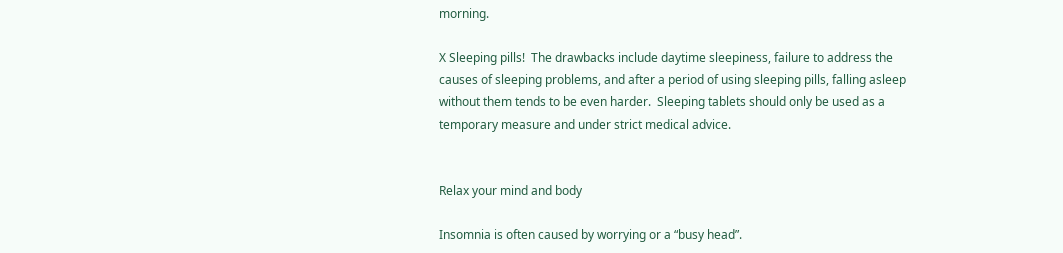morning.

X Sleeping pills!  The drawbacks include daytime sleepiness, failure to address the causes of sleeping problems, and after a period of using sleeping pills, falling asleep without them tends to be even harder.  Sleeping tablets should only be used as a temporary measure and under strict medical advice.


Relax your mind and body

Insomnia is often caused by worrying or a “busy head”.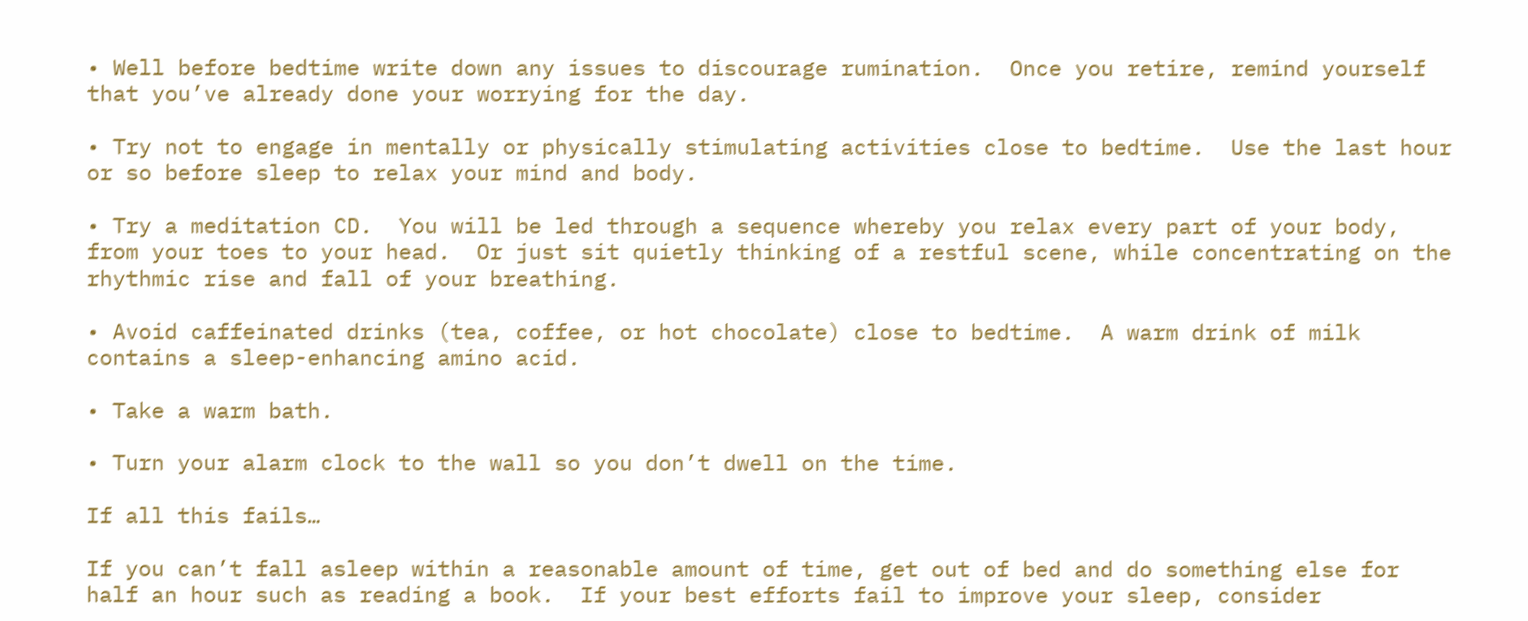• Well before bedtime write down any issues to discourage rumination.  Once you retire, remind yourself that you’ve already done your worrying for the day.

• Try not to engage in mentally or physically stimulating activities close to bedtime.  Use the last hour or so before sleep to relax your mind and body.

• Try a meditation CD.  You will be led through a sequence whereby you relax every part of your body, from your toes to your head.  Or just sit quietly thinking of a restful scene, while concentrating on the rhythmic rise and fall of your breathing.

• Avoid caffeinated drinks (tea, coffee, or hot chocolate) close to bedtime.  A warm drink of milk contains a sleep-enhancing amino acid.

• Take a warm bath.

• Turn your alarm clock to the wall so you don’t dwell on the time.

If all this fails…

If you can’t fall asleep within a reasonable amount of time, get out of bed and do something else for half an hour such as reading a book.  If your best efforts fail to improve your sleep, consider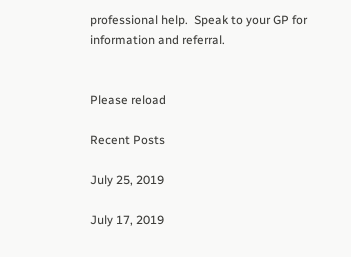professional help.  Speak to your GP for information and referral.


Please reload

Recent Posts

July 25, 2019

July 17, 2019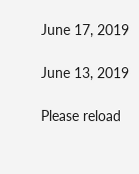June 17, 2019

June 13, 2019

Please reload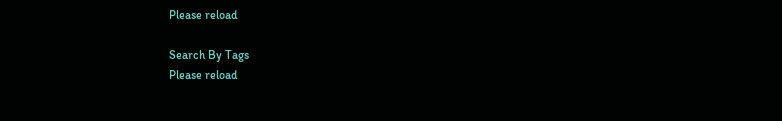Please reload

Search By Tags
Please reload